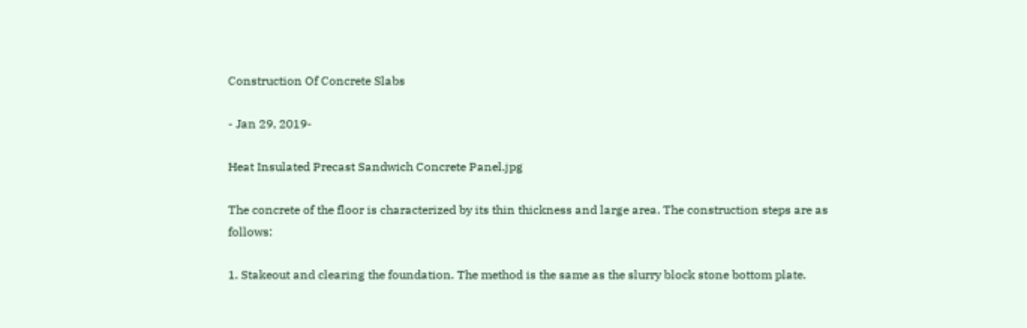Construction Of Concrete Slabs

- Jan 29, 2019-

Heat Insulated Precast Sandwich Concrete Panel.jpg

The concrete of the floor is characterized by its thin thickness and large area. The construction steps are as follows:

1. Stakeout and clearing the foundation. The method is the same as the slurry block stone bottom plate.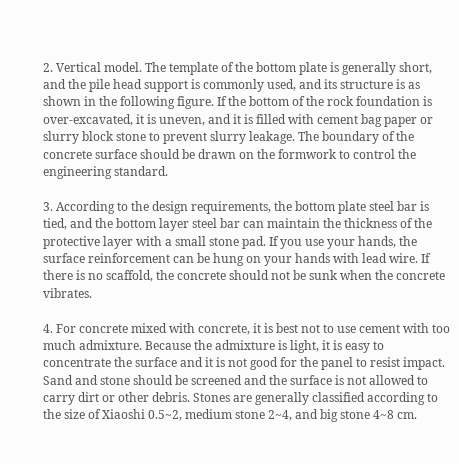2. Vertical model. The template of the bottom plate is generally short, and the pile head support is commonly used, and its structure is as shown in the following figure. If the bottom of the rock foundation is over-excavated, it is uneven, and it is filled with cement bag paper or slurry block stone to prevent slurry leakage. The boundary of the concrete surface should be drawn on the formwork to control the engineering standard.

3. According to the design requirements, the bottom plate steel bar is tied, and the bottom layer steel bar can maintain the thickness of the protective layer with a small stone pad. If you use your hands, the surface reinforcement can be hung on your hands with lead wire. If there is no scaffold, the concrete should not be sunk when the concrete vibrates.

4. For concrete mixed with concrete, it is best not to use cement with too much admixture. Because the admixture is light, it is easy to concentrate the surface and it is not good for the panel to resist impact. Sand and stone should be screened and the surface is not allowed to carry dirt or other debris. Stones are generally classified according to the size of Xiaoshi 0.5~2, medium stone 2~4, and big stone 4~8 cm.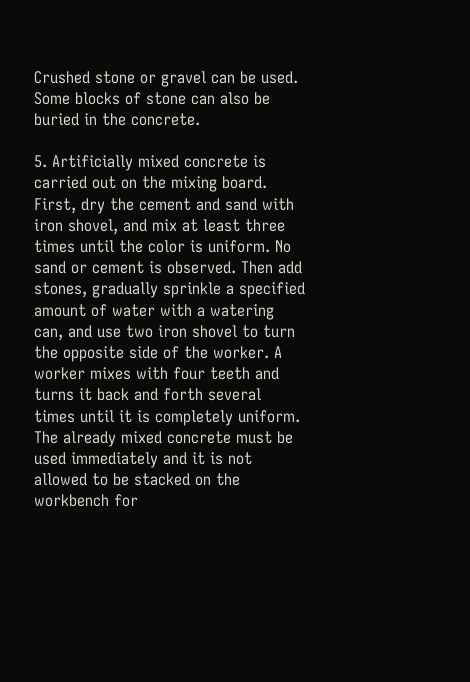Crushed stone or gravel can be used. Some blocks of stone can also be buried in the concrete.

5. Artificially mixed concrete is carried out on the mixing board. First, dry the cement and sand with iron shovel, and mix at least three times until the color is uniform. No sand or cement is observed. Then add stones, gradually sprinkle a specified amount of water with a watering can, and use two iron shovel to turn the opposite side of the worker. A worker mixes with four teeth and turns it back and forth several times until it is completely uniform. The already mixed concrete must be used immediately and it is not allowed to be stacked on the workbench for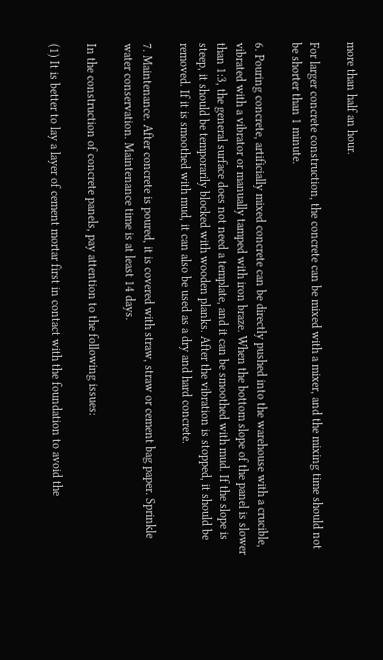more than half an hour.

For larger concrete construction, the concrete can be mixed with a mixer, and the mixing time should not be shorter than 1 minute.

6. Pouring concrete, artificially mixed concrete can be directly pushed into the warehouse with a crucible, vibrated with a vibrator or manually tamped with iron braze. When the bottom slope of the panel is slower than 1:3, the general surface does not need a template, and it can be smoothed with mud. If the slope is steep, it should be temporarily blocked with wooden planks. After the vibration is stopped, it should be removed. If it is smoothed with mud, it can also be used as a dry and hard concrete.

7. Maintenance. After concrete is poured, it is covered with straw, straw or cement bag paper. Sprinkle water conservation. Maintenance time is at least 14 days.

In the construction of concrete panels, pay attention to the following issues:

(1) It is better to lay a layer of cement mortar first in contact with the foundation to avoid the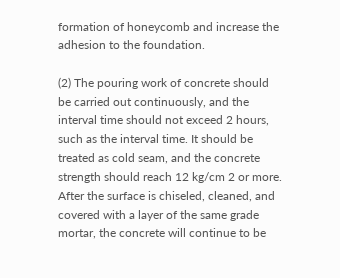formation of honeycomb and increase the adhesion to the foundation.

(2) The pouring work of concrete should be carried out continuously, and the interval time should not exceed 2 hours, such as the interval time. It should be treated as cold seam, and the concrete strength should reach 12 kg/cm 2 or more. After the surface is chiseled, cleaned, and covered with a layer of the same grade mortar, the concrete will continue to be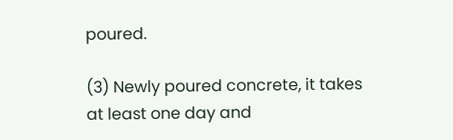poured.

(3) Newly poured concrete, it takes at least one day and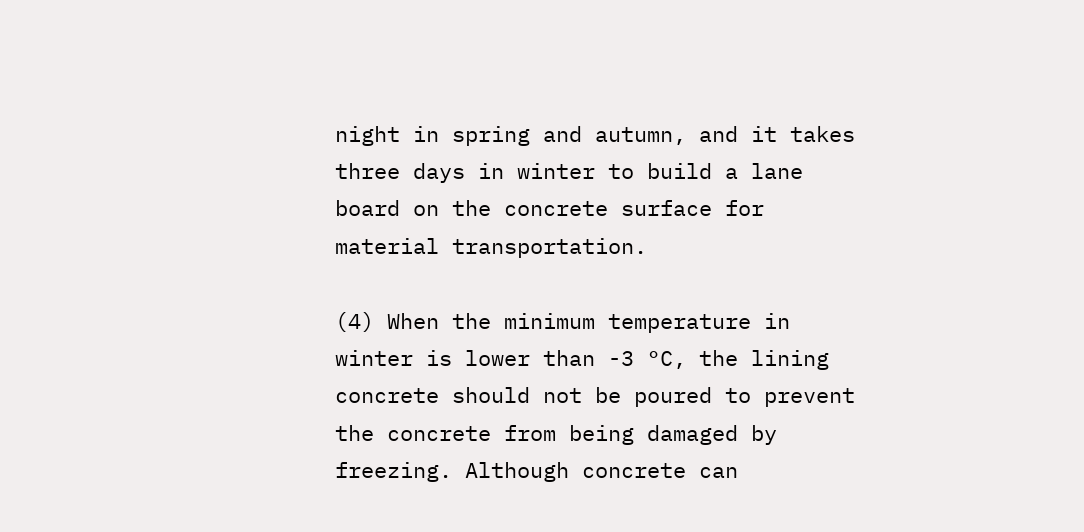night in spring and autumn, and it takes three days in winter to build a lane board on the concrete surface for material transportation.

(4) When the minimum temperature in winter is lower than -3 °C, the lining concrete should not be poured to prevent the concrete from being damaged by freezing. Although concrete can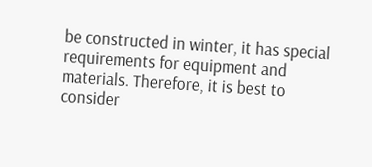be constructed in winter, it has special requirements for equipment and materials. Therefore, it is best to consider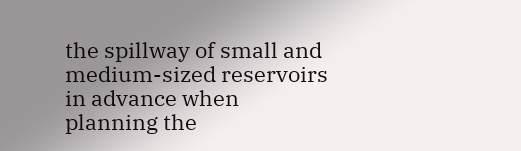the spillway of small and medium-sized reservoirs in advance when planning the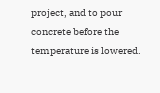project, and to pour concrete before the temperature is lowered.